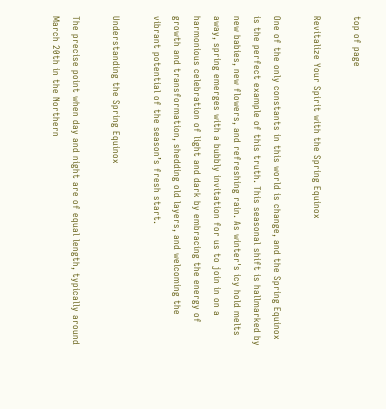top of page

Revitalize Your Spirit with the Spring Equinox

One of the only constants in this world is change, and the Spring Equinox is the perfect example of this truth. This seasonal shift is hallmarked by new babies, new flowers, and refreshing rain. As winter's icy hold melts away, spring emerges with a bubbly invitation for us to join in on a harmonious celebration of light and dark by embracing the energy of growth and transformation, shedding old layers, and welcoming the vibrant potential of the season’s fresh start.

Understanding the Spring Equinox

The precise point when day and night are of equal length, typically around March 20th in the Northern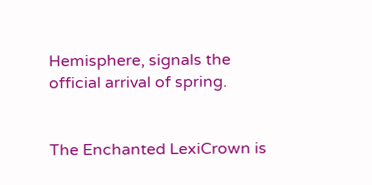Hemisphere, signals the official arrival of spring.


The Enchanted LexiCrown is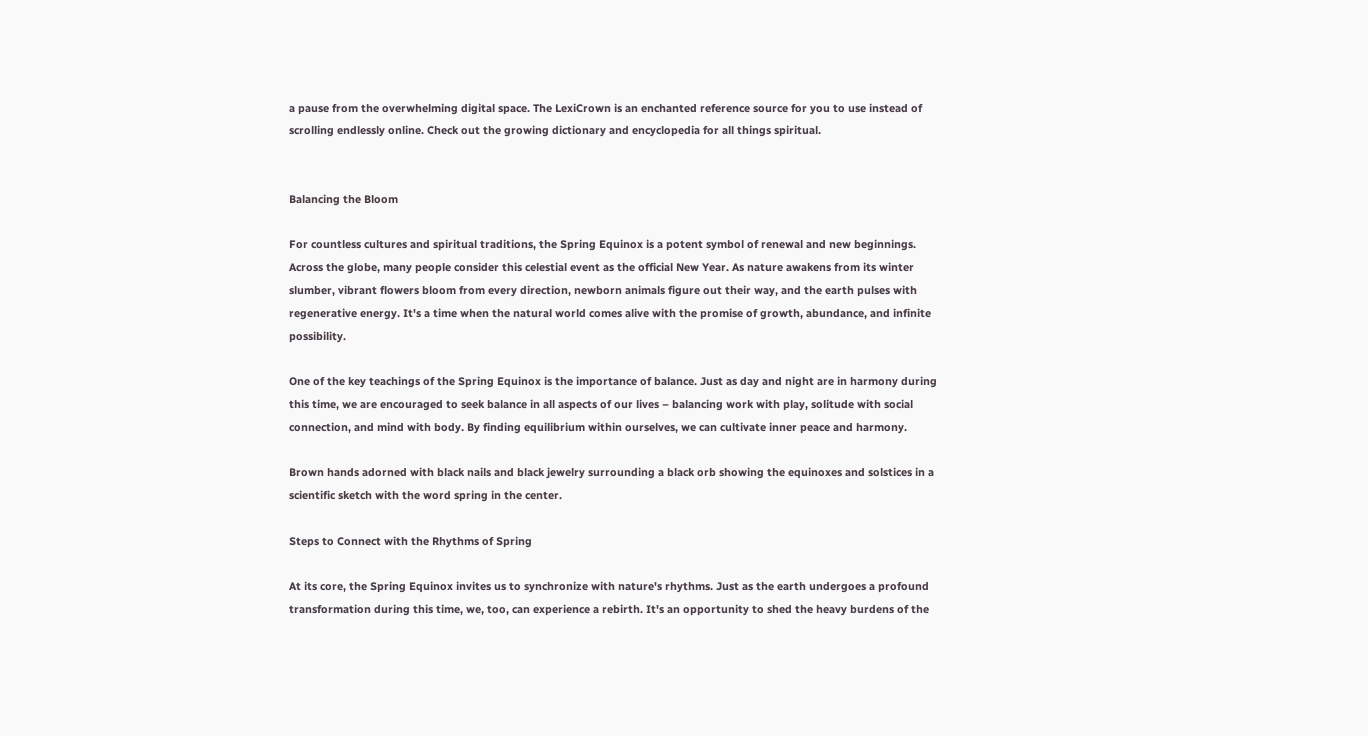a pause from the overwhelming digital space. The LexiCrown is an enchanted reference source for you to use instead of scrolling endlessly online. Check out the growing dictionary and encyclopedia for all things spiritual.


Balancing the Bloom

For countless cultures and spiritual traditions, the Spring Equinox is a potent symbol of renewal and new beginnings. Across the globe, many people consider this celestial event as the official New Year. As nature awakens from its winter slumber, vibrant flowers bloom from every direction, newborn animals figure out their way, and the earth pulses with regenerative energy. It's a time when the natural world comes alive with the promise of growth, abundance, and infinite possibility.

One of the key teachings of the Spring Equinox is the importance of balance. Just as day and night are in harmony during this time, we are encouraged to seek balance in all aspects of our lives – balancing work with play, solitude with social connection, and mind with body. By finding equilibrium within ourselves, we can cultivate inner peace and harmony.

Brown hands adorned with black nails and black jewelry surrounding a black orb showing the equinoxes and solstices in a scientific sketch with the word spring in the center.

Steps to Connect with the Rhythms of Spring

At its core, the Spring Equinox invites us to synchronize with nature's rhythms. Just as the earth undergoes a profound transformation during this time, we, too, can experience a rebirth. It's an opportunity to shed the heavy burdens of the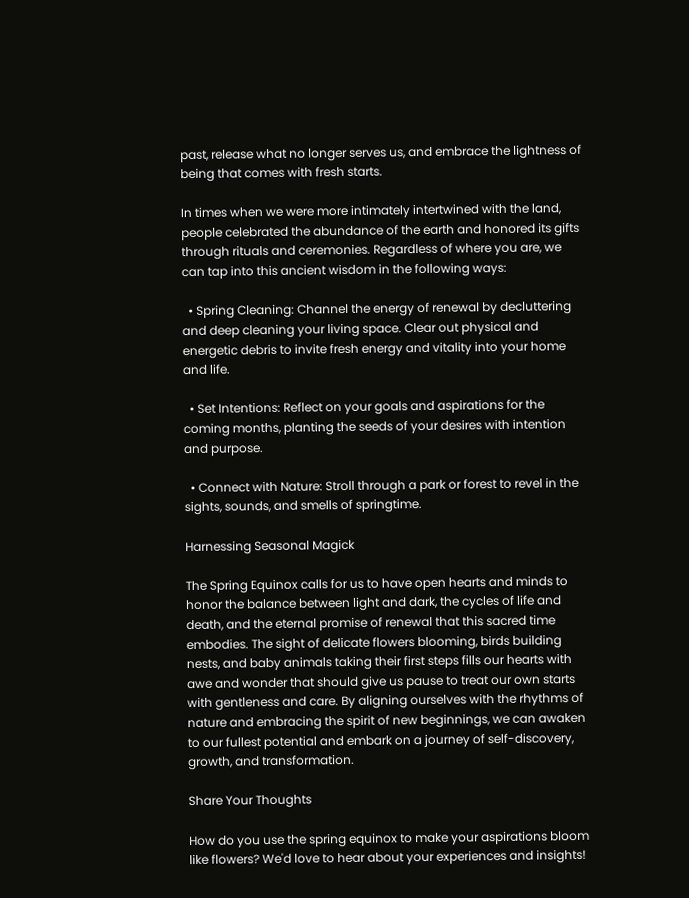past, release what no longer serves us, and embrace the lightness of being that comes with fresh starts.

In times when we were more intimately intertwined with the land, people celebrated the abundance of the earth and honored its gifts through rituals and ceremonies. Regardless of where you are, we can tap into this ancient wisdom in the following ways:

  • Spring Cleaning: Channel the energy of renewal by decluttering and deep cleaning your living space. Clear out physical and energetic debris to invite fresh energy and vitality into your home and life.

  • Set Intentions: Reflect on your goals and aspirations for the coming months, planting the seeds of your desires with intention and purpose.

  • Connect with Nature: Stroll through a park or forest to revel in the sights, sounds, and smells of springtime.

Harnessing Seasonal Magick

The Spring Equinox calls for us to have open hearts and minds to honor the balance between light and dark, the cycles of life and death, and the eternal promise of renewal that this sacred time embodies. The sight of delicate flowers blooming, birds building nests, and baby animals taking their first steps fills our hearts with awe and wonder that should give us pause to treat our own starts with gentleness and care. By aligning ourselves with the rhythms of nature and embracing the spirit of new beginnings, we can awaken to our fullest potential and embark on a journey of self-discovery, growth, and transformation.

Share Your Thoughts

How do you use the spring equinox to make your aspirations bloom like flowers? We'd love to hear about your experiences and insights!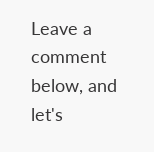Leave a comment below, and let's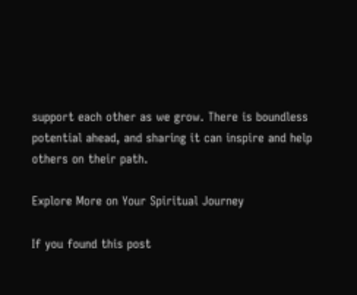support each other as we grow. There is boundless potential ahead, and sharing it can inspire and help others on their path.

Explore More on Your Spiritual Journey

If you found this post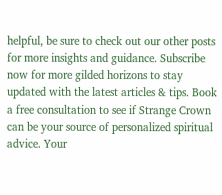helpful, be sure to check out our other posts for more insights and guidance. Subscribe now for more gilded horizons to stay updated with the latest articles & tips. Book a free consultation to see if Strange Crown can be your source of personalized spiritual advice. Your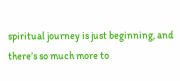spiritual journey is just beginning, and there’s so much more to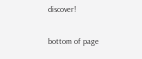discover!


bottom of page